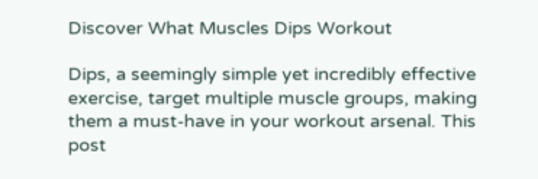Discover What Muscles Dips Workout

Dips, a seemingly simple yet incredibly effective exercise, target multiple muscle groups, making them a must-have in your workout arsenal. This post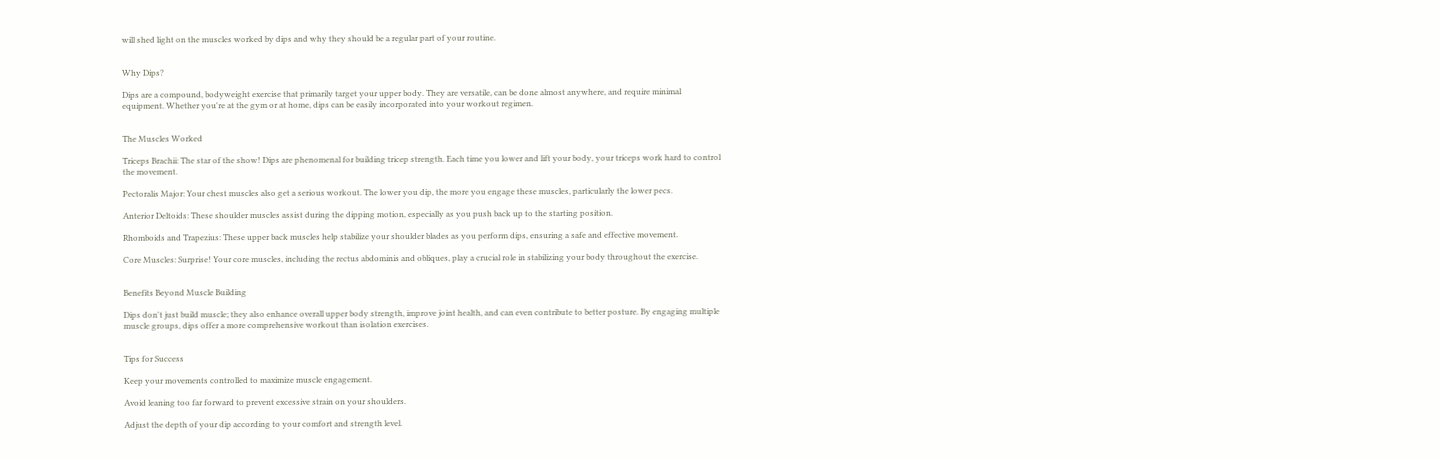will shed light on the muscles worked by dips and why they should be a regular part of your routine.


Why Dips?

Dips are a compound, bodyweight exercise that primarily target your upper body. They are versatile, can be done almost anywhere, and require minimal equipment. Whether you're at the gym or at home, dips can be easily incorporated into your workout regimen.


The Muscles Worked

Triceps Brachii: The star of the show! Dips are phenomenal for building tricep strength. Each time you lower and lift your body, your triceps work hard to control the movement.

Pectoralis Major: Your chest muscles also get a serious workout. The lower you dip, the more you engage these muscles, particularly the lower pecs.

Anterior Deltoids: These shoulder muscles assist during the dipping motion, especially as you push back up to the starting position.

Rhomboids and Trapezius: These upper back muscles help stabilize your shoulder blades as you perform dips, ensuring a safe and effective movement.

Core Muscles: Surprise! Your core muscles, including the rectus abdominis and obliques, play a crucial role in stabilizing your body throughout the exercise.


Benefits Beyond Muscle Building

Dips don't just build muscle; they also enhance overall upper body strength, improve joint health, and can even contribute to better posture. By engaging multiple muscle groups, dips offer a more comprehensive workout than isolation exercises.


Tips for Success

Keep your movements controlled to maximize muscle engagement.

Avoid leaning too far forward to prevent excessive strain on your shoulders.

Adjust the depth of your dip according to your comfort and strength level.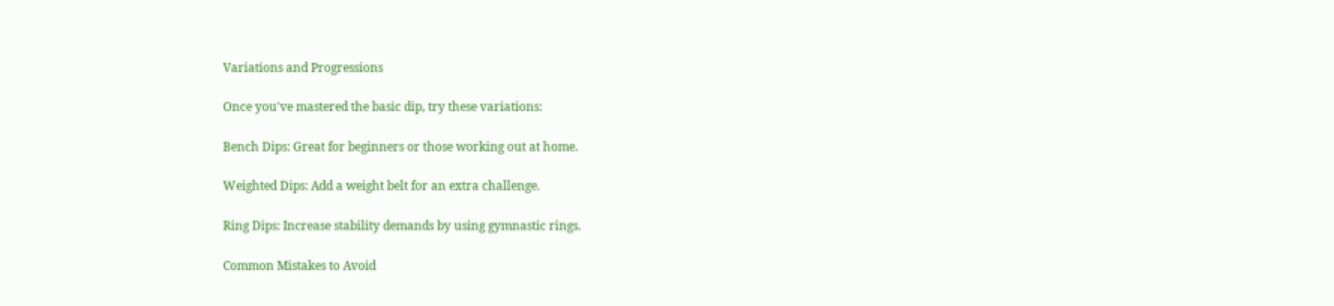Variations and Progressions

Once you've mastered the basic dip, try these variations:

Bench Dips: Great for beginners or those working out at home.

Weighted Dips: Add a weight belt for an extra challenge.

Ring Dips: Increase stability demands by using gymnastic rings.

Common Mistakes to Avoid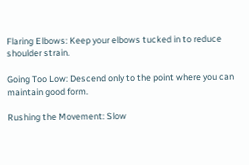Flaring Elbows: Keep your elbows tucked in to reduce shoulder strain.

Going Too Low: Descend only to the point where you can maintain good form.

Rushing the Movement: Slow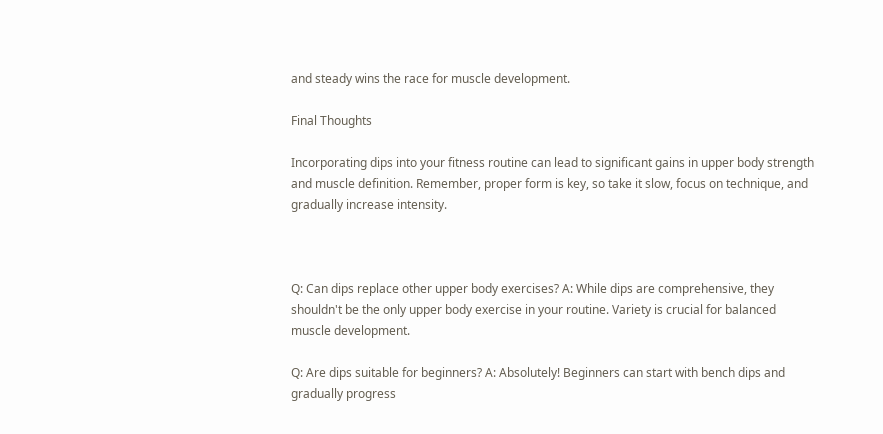and steady wins the race for muscle development.

Final Thoughts

Incorporating dips into your fitness routine can lead to significant gains in upper body strength and muscle definition. Remember, proper form is key, so take it slow, focus on technique, and gradually increase intensity.



Q: Can dips replace other upper body exercises? A: While dips are comprehensive, they shouldn't be the only upper body exercise in your routine. Variety is crucial for balanced muscle development.

Q: Are dips suitable for beginners? A: Absolutely! Beginners can start with bench dips and gradually progress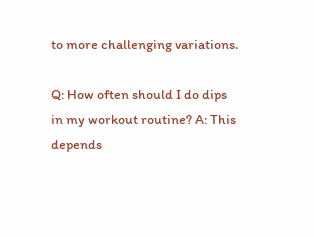to more challenging variations.

Q: How often should I do dips in my workout routine? A: This depends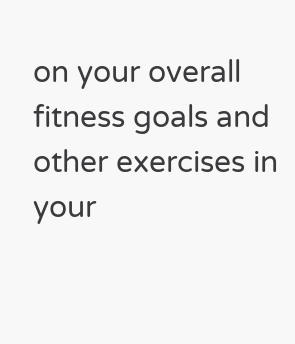on your overall fitness goals and other exercises in your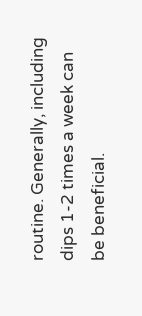routine. Generally, including dips 1-2 times a week can be beneficial.